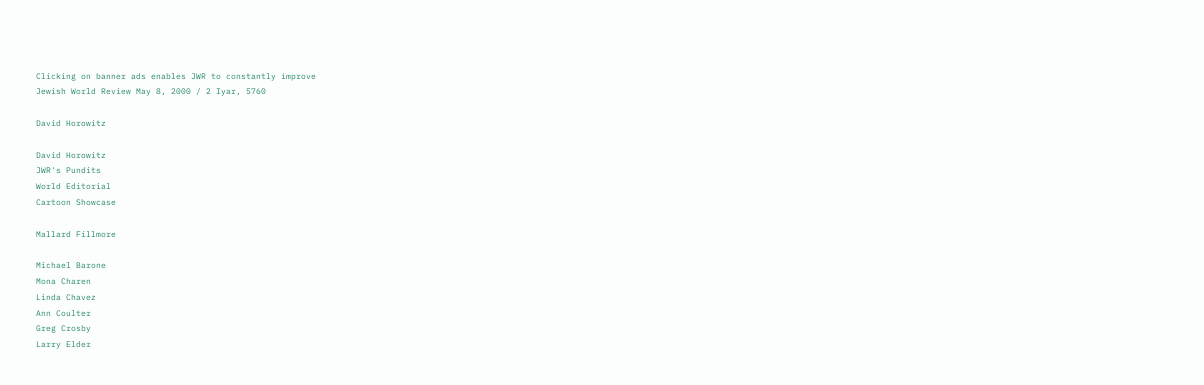Clicking on banner ads enables JWR to constantly improve
Jewish World Review May 8, 2000 / 2 Iyar, 5760

David Horowitz

David Horowitz
JWR's Pundits
World Editorial
Cartoon Showcase

Mallard Fillmore

Michael Barone
Mona Charen
Linda Chavez
Ann Coulter
Greg Crosby
Larry Elder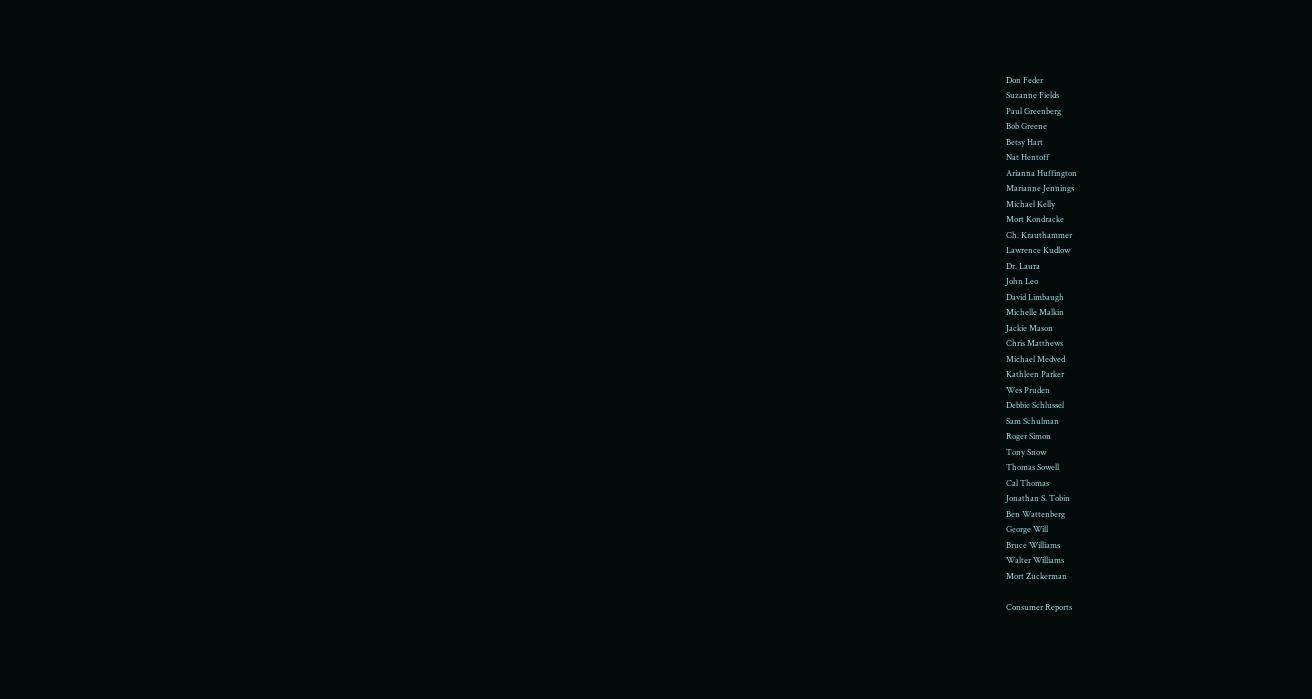Don Feder
Suzanne Fields
Paul Greenberg
Bob Greene
Betsy Hart
Nat Hentoff
Arianna Huffington
Marianne Jennings
Michael Kelly
Mort Kondracke
Ch. Krauthammer
Lawrence Kudlow
Dr. Laura
John Leo
David Limbaugh
Michelle Malkin
Jackie Mason
Chris Matthews
Michael Medved
Kathleen Parker
Wes Pruden
Debbie Schlussel
Sam Schulman
Roger Simon
Tony Snow
Thomas Sowell
Cal Thomas
Jonathan S. Tobin
Ben Wattenberg
George Will
Bruce Williams
Walter Williams
Mort Zuckerman

Consumer Reports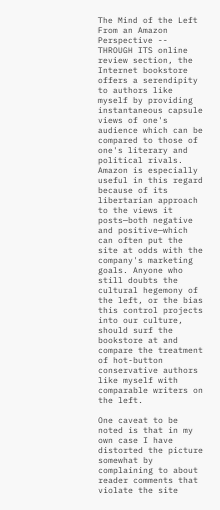The Mind of the Left From an Amazon Perspective -- THROUGH ITS online review section, the Internet bookstore offers a serendipity to authors like myself by providing instantaneous capsule views of one's audience which can be compared to those of one's literary and political rivals. Amazon is especially useful in this regard because of its libertarian approach to the views it posts—both negative and positive—which can often put the site at odds with the company's marketing goals. Anyone who still doubts the cultural hegemony of the left, or the bias this control projects into our culture, should surf the bookstore at and compare the treatment of hot-button conservative authors like myself with comparable writers on the left.

One caveat to be noted is that in my own case I have distorted the picture somewhat by complaining to about reader comments that violate the site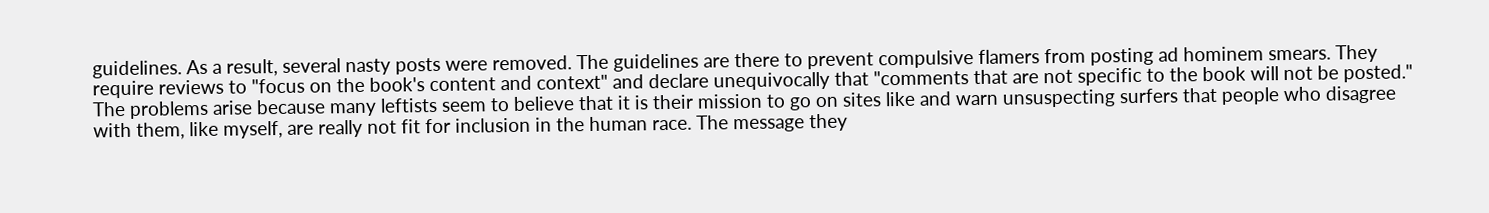guidelines. As a result, several nasty posts were removed. The guidelines are there to prevent compulsive flamers from posting ad hominem smears. They require reviews to "focus on the book's content and context" and declare unequivocally that "comments that are not specific to the book will not be posted." The problems arise because many leftists seem to believe that it is their mission to go on sites like and warn unsuspecting surfers that people who disagree with them, like myself, are really not fit for inclusion in the human race. The message they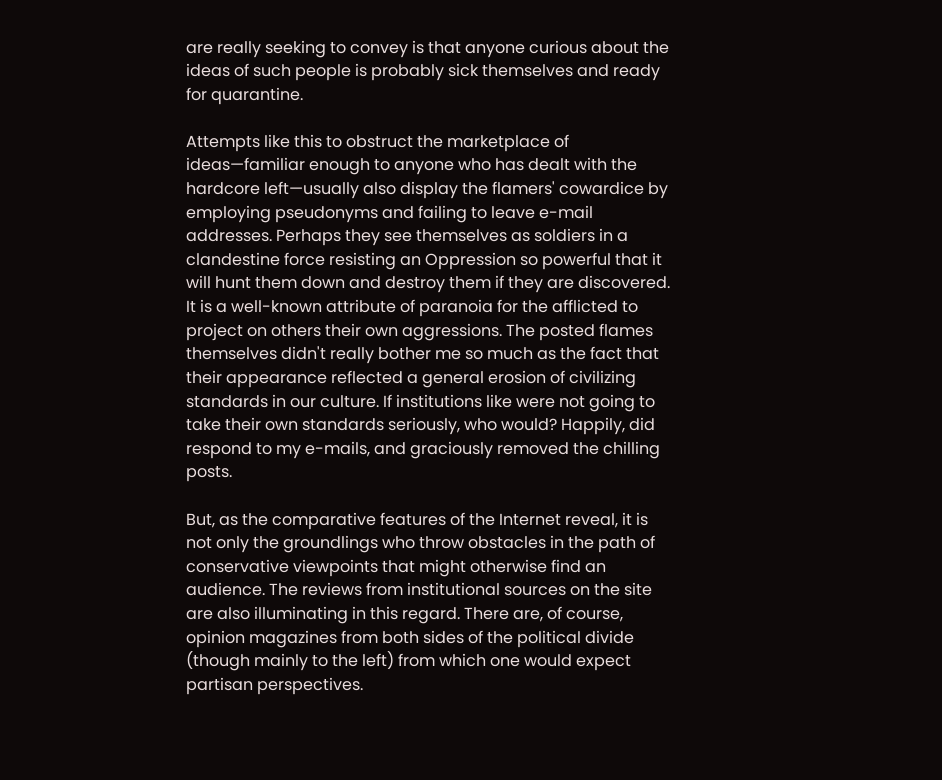are really seeking to convey is that anyone curious about the ideas of such people is probably sick themselves and ready for quarantine.

Attempts like this to obstruct the marketplace of ideas—familiar enough to anyone who has dealt with the hardcore left—usually also display the flamers' cowardice by employing pseudonyms and failing to leave e-mail addresses. Perhaps they see themselves as soldiers in a clandestine force resisting an Oppression so powerful that it will hunt them down and destroy them if they are discovered. It is a well-known attribute of paranoia for the afflicted to project on others their own aggressions. The posted flames themselves didn't really bother me so much as the fact that their appearance reflected a general erosion of civilizing standards in our culture. If institutions like were not going to take their own standards seriously, who would? Happily, did respond to my e-mails, and graciously removed the chilling posts.

But, as the comparative features of the Internet reveal, it is not only the groundlings who throw obstacles in the path of conservative viewpoints that might otherwise find an audience. The reviews from institutional sources on the site are also illuminating in this regard. There are, of course, opinion magazines from both sides of the political divide (though mainly to the left) from which one would expect partisan perspectives.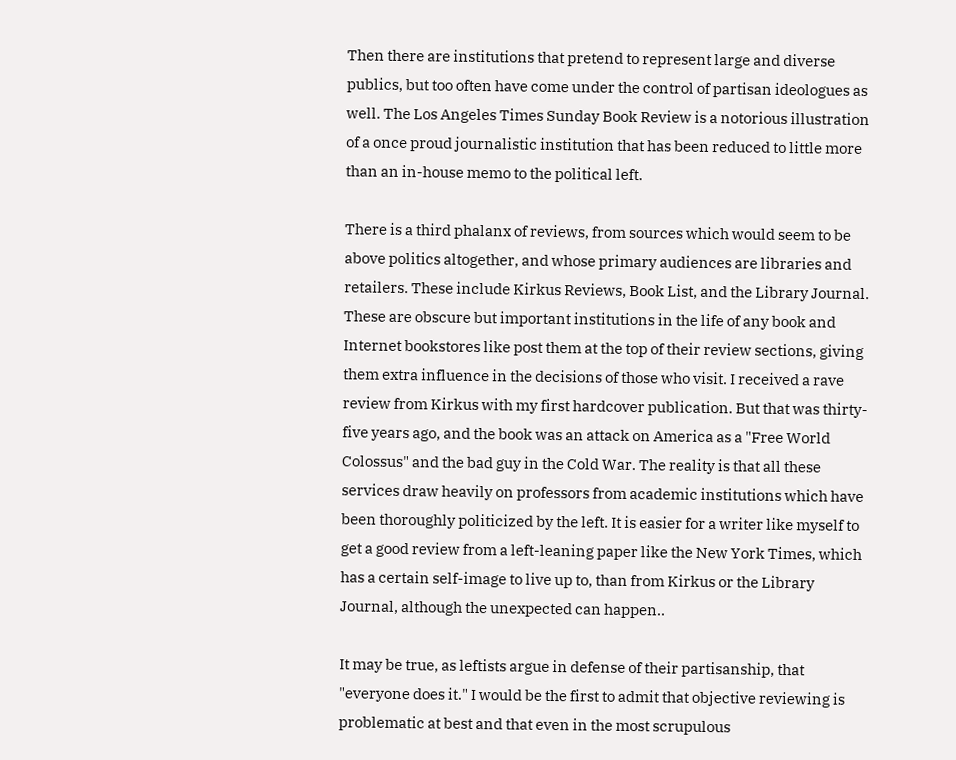Then there are institutions that pretend to represent large and diverse publics, but too often have come under the control of partisan ideologues as well. The Los Angeles Times Sunday Book Review is a notorious illustration of a once proud journalistic institution that has been reduced to little more than an in-house memo to the political left.

There is a third phalanx of reviews, from sources which would seem to be above politics altogether, and whose primary audiences are libraries and retailers. These include Kirkus Reviews, Book List, and the Library Journal. These are obscure but important institutions in the life of any book and Internet bookstores like post them at the top of their review sections, giving them extra influence in the decisions of those who visit. I received a rave review from Kirkus with my first hardcover publication. But that was thirty-five years ago, and the book was an attack on America as a "Free World Colossus" and the bad guy in the Cold War. The reality is that all these services draw heavily on professors from academic institutions which have been thoroughly politicized by the left. It is easier for a writer like myself to get a good review from a left-leaning paper like the New York Times, which has a certain self-image to live up to, than from Kirkus or the Library Journal, although the unexpected can happen..

It may be true, as leftists argue in defense of their partisanship, that "everyone does it." I would be the first to admit that objective reviewing is problematic at best and that even in the most scrupulous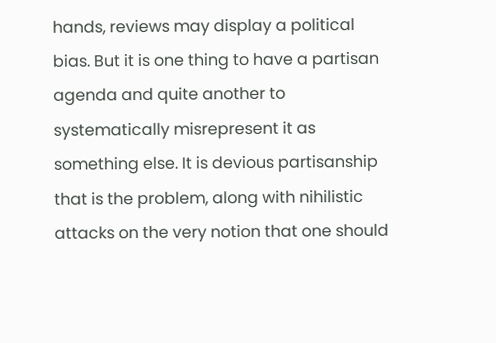hands, reviews may display a political bias. But it is one thing to have a partisan agenda and quite another to systematically misrepresent it as something else. It is devious partisanship that is the problem, along with nihilistic attacks on the very notion that one should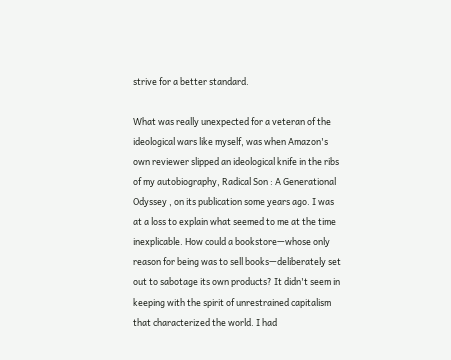strive for a better standard.

What was really unexpected for a veteran of the ideological wars like myself, was when Amazon's own reviewer slipped an ideological knife in the ribs of my autobiography, Radical Son : A Generational Odyssey , on its publication some years ago. I was at a loss to explain what seemed to me at the time inexplicable. How could a bookstore—whose only reason for being was to sell books—deliberately set out to sabotage its own products? It didn't seem in keeping with the spirit of unrestrained capitalism that characterized the world. I had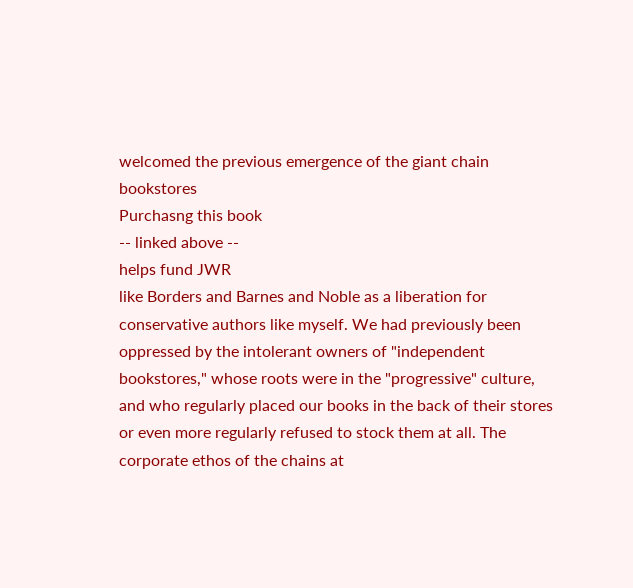welcomed the previous emergence of the giant chain bookstores
Purchasng this book
-- linked above --
helps fund JWR
like Borders and Barnes and Noble as a liberation for conservative authors like myself. We had previously been oppressed by the intolerant owners of "independent bookstores," whose roots were in the "progressive" culture, and who regularly placed our books in the back of their stores or even more regularly refused to stock them at all. The corporate ethos of the chains at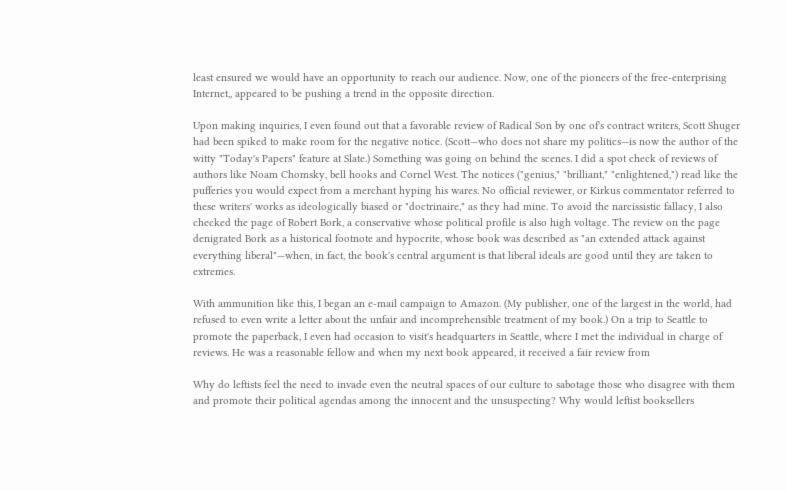least ensured we would have an opportunity to reach our audience. Now, one of the pioneers of the free-enterprising Internet,, appeared to be pushing a trend in the opposite direction.

Upon making inquiries, I even found out that a favorable review of Radical Son by one of's contract writers, Scott Shuger had been spiked to make room for the negative notice. (Scott—who does not share my politics—is now the author of the witty "Today's Papers" feature at Slate.) Something was going on behind the scenes. I did a spot check of reviews of authors like Noam Chomsky, bell hooks and Cornel West. The notices ("genius," "brilliant," "enlightened,") read like the pufferies you would expect from a merchant hyping his wares. No official reviewer, or Kirkus commentator referred to these writers' works as ideologically biased or "doctrinaire," as they had mine. To avoid the narcissistic fallacy, I also checked the page of Robert Bork, a conservative whose political profile is also high voltage. The review on the page denigrated Bork as a historical footnote and hypocrite, whose book was described as "an extended attack against everything liberal"—when, in fact, the book's central argument is that liberal ideals are good until they are taken to extremes.

With ammunition like this, I began an e-mail campaign to Amazon. (My publisher, one of the largest in the world, had refused to even write a letter about the unfair and incomprehensible treatment of my book.) On a trip to Seattle to promote the paperback, I even had occasion to visit's headquarters in Seattle, where I met the individual in charge of reviews. He was a reasonable fellow and when my next book appeared, it received a fair review from

Why do leftists feel the need to invade even the neutral spaces of our culture to sabotage those who disagree with them and promote their political agendas among the innocent and the unsuspecting? Why would leftist booksellers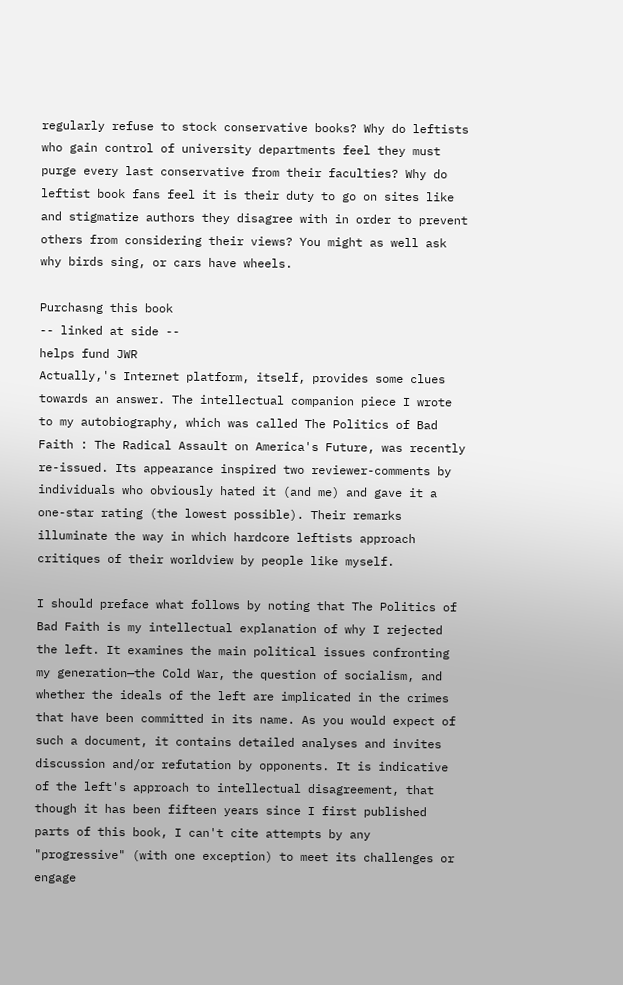regularly refuse to stock conservative books? Why do leftists who gain control of university departments feel they must purge every last conservative from their faculties? Why do leftist book fans feel it is their duty to go on sites like and stigmatize authors they disagree with in order to prevent others from considering their views? You might as well ask why birds sing, or cars have wheels.

Purchasng this book
-- linked at side --
helps fund JWR
Actually,'s Internet platform, itself, provides some clues towards an answer. The intellectual companion piece I wrote to my autobiography, which was called The Politics of Bad Faith : The Radical Assault on America's Future, was recently re-issued. Its appearance inspired two reviewer-comments by individuals who obviously hated it (and me) and gave it a one-star rating (the lowest possible). Their remarks illuminate the way in which hardcore leftists approach critiques of their worldview by people like myself.

I should preface what follows by noting that The Politics of Bad Faith is my intellectual explanation of why I rejected the left. It examines the main political issues confronting my generation—the Cold War, the question of socialism, and whether the ideals of the left are implicated in the crimes that have been committed in its name. As you would expect of such a document, it contains detailed analyses and invites discussion and/or refutation by opponents. It is indicative of the left's approach to intellectual disagreement, that though it has been fifteen years since I first published parts of this book, I can't cite attempts by any "progressive" (with one exception) to meet its challenges or engage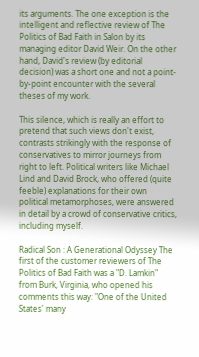its arguments. The one exception is the intelligent and reflective review of The Politics of Bad Faith in Salon by its managing editor David Weir. On the other hand, David's review (by editorial decision) was a short one and not a point-by-point encounter with the several theses of my work.

This silence, which is really an effort to pretend that such views don't exist, contrasts strikingly with the response of conservatives to mirror journeys from right to left. Political writers like Michael Lind and David Brock, who offered (quite feeble) explanations for their own political metamorphoses, were answered in detail by a crowd of conservative critics, including myself.

Radical Son : A Generational Odyssey The first of the customer reviewers of The Politics of Bad Faith was a "D. Lamkin" from Burk, Virginia, who opened his comments this way: "One of the United States' many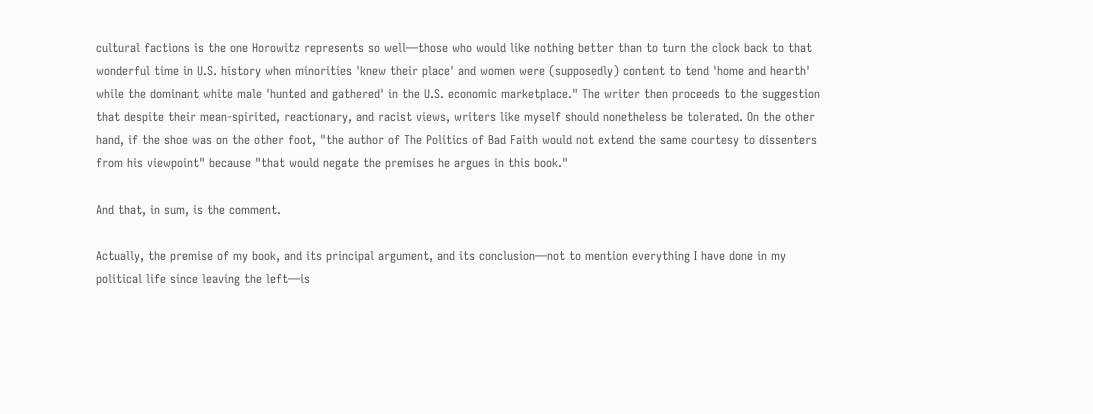cultural factions is the one Horowitz represents so well—those who would like nothing better than to turn the clock back to that wonderful time in U.S. history when minorities 'knew their place' and women were (supposedly) content to tend 'home and hearth' while the dominant white male 'hunted and gathered' in the U.S. economic marketplace." The writer then proceeds to the suggestion that despite their mean-spirited, reactionary, and racist views, writers like myself should nonetheless be tolerated. On the other hand, if the shoe was on the other foot, "the author of The Politics of Bad Faith would not extend the same courtesy to dissenters from his viewpoint" because "that would negate the premises he argues in this book."

And that, in sum, is the comment.

Actually, the premise of my book, and its principal argument, and its conclusion—not to mention everything I have done in my political life since leaving the left—is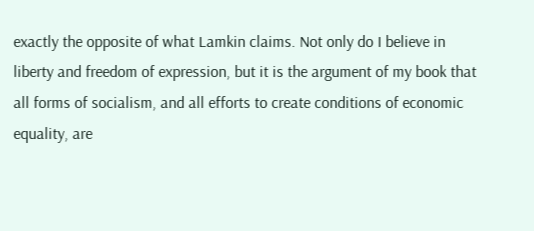exactly the opposite of what Lamkin claims. Not only do I believe in liberty and freedom of expression, but it is the argument of my book that all forms of socialism, and all efforts to create conditions of economic equality, are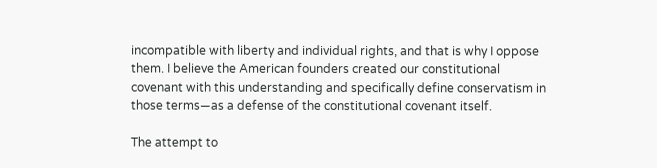incompatible with liberty and individual rights, and that is why I oppose them. I believe the American founders created our constitutional covenant with this understanding and specifically define conservatism in those terms—as a defense of the constitutional covenant itself.

The attempt to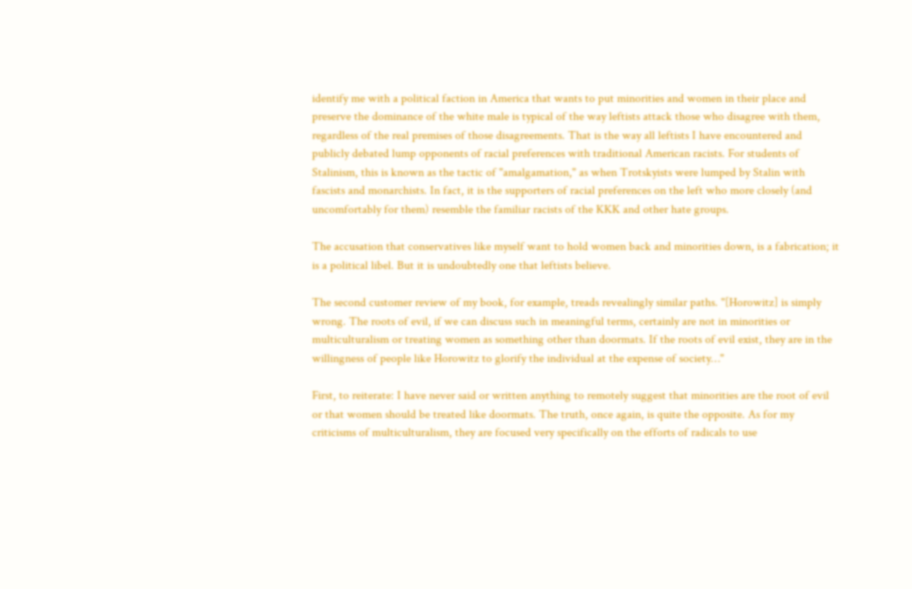identify me with a political faction in America that wants to put minorities and women in their place and preserve the dominance of the white male is typical of the way leftists attack those who disagree with them, regardless of the real premises of those disagreements. That is the way all leftists I have encountered and publicly debated lump opponents of racial preferences with traditional American racists. For students of Stalinism, this is known as the tactic of "amalgamation," as when Trotskyists were lumped by Stalin with fascists and monarchists. In fact, it is the supporters of racial preferences on the left who more closely (and uncomfortably for them) resemble the familiar racists of the KKK and other hate groups.

The accusation that conservatives like myself want to hold women back and minorities down, is a fabrication; it is a political libel. But it is undoubtedly one that leftists believe.

The second customer review of my book, for example, treads revealingly similar paths. "[Horowitz] is simply wrong. The roots of evil, if we can discuss such in meaningful terms, certainly are not in minorities or multiculturalism or treating women as something other than doormats. If the roots of evil exist, they are in the willingness of people like Horowitz to glorify the individual at the expense of society…"

First, to reiterate: I have never said or written anything to remotely suggest that minorities are the root of evil or that women should be treated like doormats. The truth, once again, is quite the opposite. As for my criticisms of multiculturalism, they are focused very specifically on the efforts of radicals to use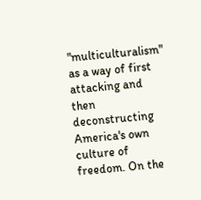"multiculturalism" as a way of first attacking and then deconstructing America's own culture of freedom. On the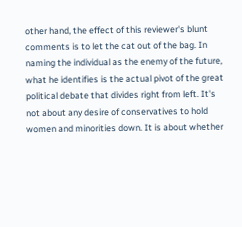other hand, the effect of this reviewer's blunt comments is to let the cat out of the bag. In naming the individual as the enemy of the future, what he identifies is the actual pivot of the great political debate that divides right from left. It's not about any desire of conservatives to hold women and minorities down. It is about whether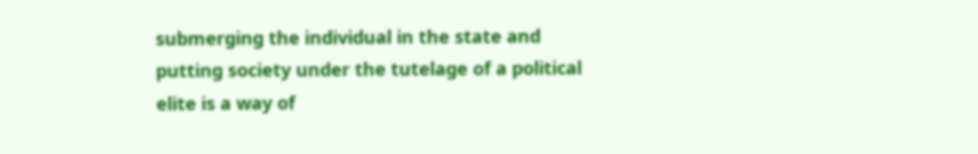submerging the individual in the state and putting society under the tutelage of a political elite is a way of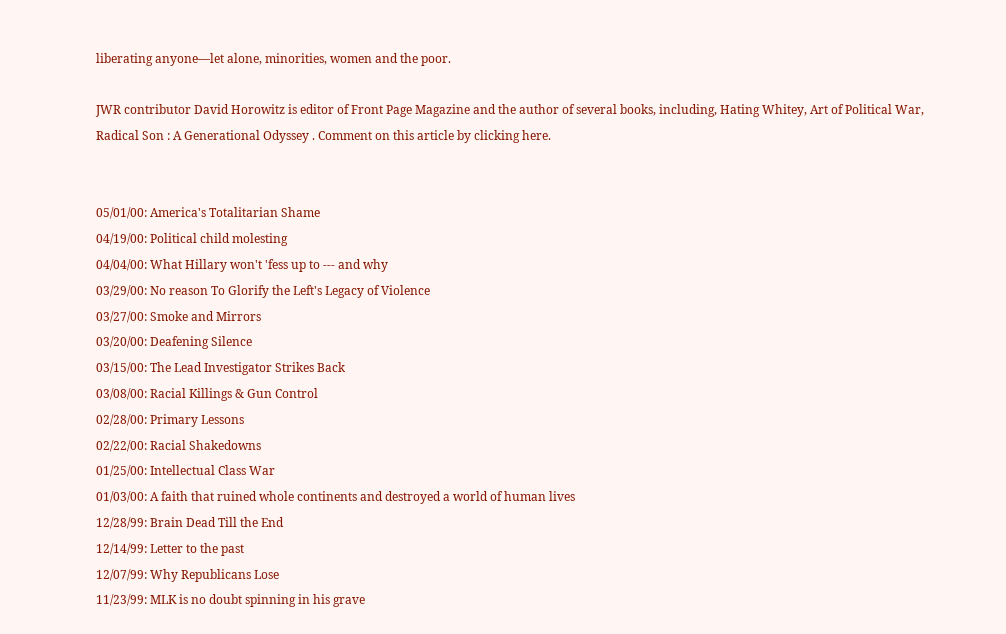liberating anyone—let alone, minorities, women and the poor.

JWR contributor David Horowitz is editor of Front Page Magazine and the author of several books, including, Hating Whitey, Art of Political War, Radical Son : A Generational Odyssey . Comment on this article by clicking here.


05/01/00: America's Totalitarian Shame
04/19/00: Political child molesting
04/04/00: What Hillary won't 'fess up to --- and why
03/29/00: No reason To Glorify the Left's Legacy of Violence
03/27/00: Smoke and Mirrors
03/20/00: Deafening Silence
03/15/00: The Lead Investigator Strikes Back
03/08/00: Racial Killings & Gun Control
02/28/00: Primary Lessons
02/22/00: Racial Shakedowns
01/25/00: Intellectual Class War
01/03/00: A faith that ruined whole continents and destroyed a world of human lives
12/28/99: Brain Dead Till the End
12/14/99: Letter to the past
12/07/99: Why Republicans Lose
11/23/99: MLK is no doubt spinning in his grave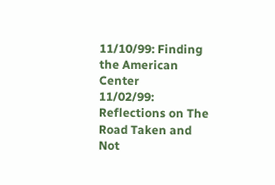11/10/99: Finding the American Center
11/02/99: Reflections on The Road Taken and Not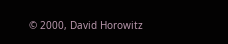© 2000, David Horowitz